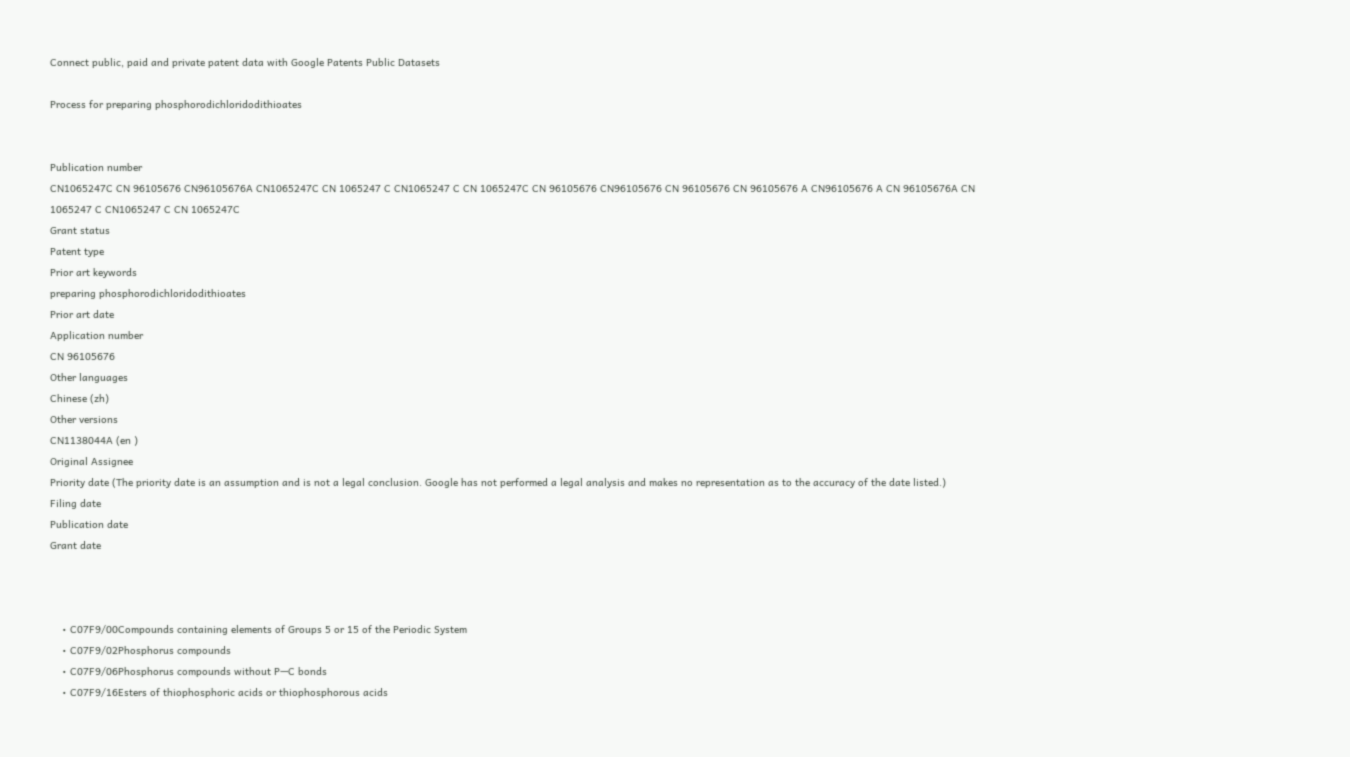Connect public, paid and private patent data with Google Patents Public Datasets

Process for preparing phosphorodichloridodithioates


Publication number
CN1065247C CN 96105676 CN96105676A CN1065247C CN 1065247 C CN1065247 C CN 1065247C CN 96105676 CN96105676 CN 96105676 CN 96105676 A CN96105676 A CN 96105676A CN 1065247 C CN1065247 C CN 1065247C
Grant status
Patent type
Prior art keywords
preparing phosphorodichloridodithioates
Prior art date
Application number
CN 96105676
Other languages
Chinese (zh)
Other versions
CN1138044A (en )
Original Assignee
Priority date (The priority date is an assumption and is not a legal conclusion. Google has not performed a legal analysis and makes no representation as to the accuracy of the date listed.)
Filing date
Publication date
Grant date



    • C07F9/00Compounds containing elements of Groups 5 or 15 of the Periodic System
    • C07F9/02Phosphorus compounds
    • C07F9/06Phosphorus compounds without P—C bonds
    • C07F9/16Esters of thiophosphoric acids or thiophosphorous acids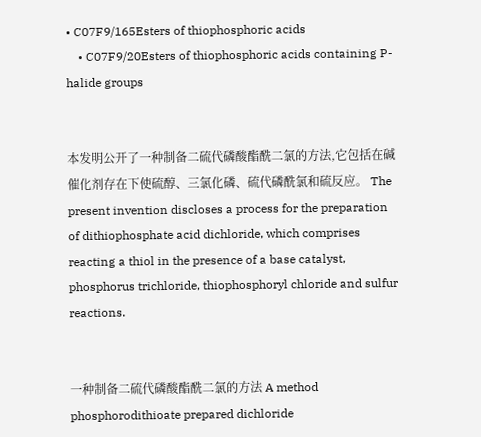• C07F9/165Esters of thiophosphoric acids
    • C07F9/20Esters of thiophosphoric acids containing P-halide groups


本发明公开了一种制备二硫代磷酸酯酰二氯的方法,它包括在碱催化剂存在下使硫醇、三氯化磷、硫代磷酰氯和硫反应。 The present invention discloses a process for the preparation of dithiophosphate acid dichloride, which comprises reacting a thiol in the presence of a base catalyst, phosphorus trichloride, thiophosphoryl chloride and sulfur reactions.


一种制备二硫代磷酸酯酰二氯的方法 A method phosphorodithioate prepared dichloride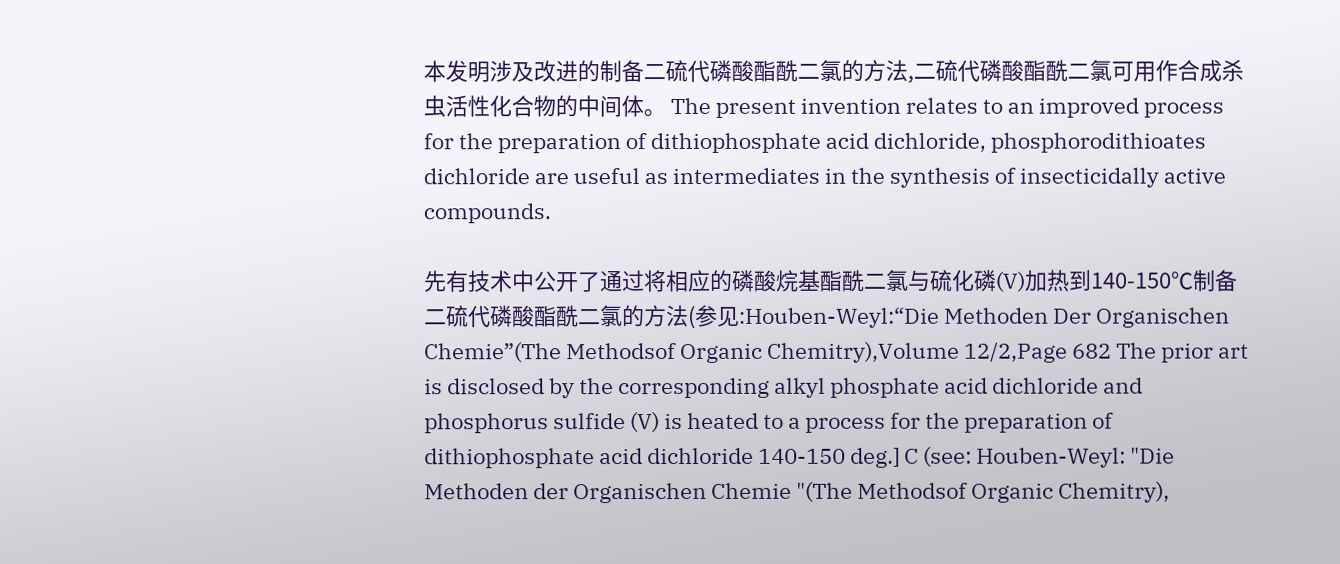本发明涉及改进的制备二硫代磷酸酯酰二氯的方法,二硫代磷酸酯酰二氯可用作合成杀虫活性化合物的中间体。 The present invention relates to an improved process for the preparation of dithiophosphate acid dichloride, phosphorodithioates dichloride are useful as intermediates in the synthesis of insecticidally active compounds.

先有技术中公开了通过将相应的磷酸烷基酯酰二氯与硫化磷(V)加热到140-150℃制备二硫代磷酸酯酰二氯的方法(参见:Houben-Weyl:“Die Methoden Der Organischen Chemie”(The Methodsof Organic Chemitry),Volume 12/2,Page 682 The prior art is disclosed by the corresponding alkyl phosphate acid dichloride and phosphorus sulfide (V) is heated to a process for the preparation of dithiophosphate acid dichloride 140-150 deg.] C (see: Houben-Weyl: "Die Methoden der Organischen Chemie "(The Methodsof Organic Chemitry),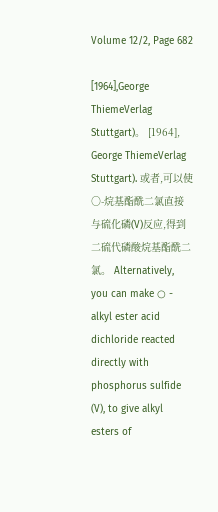Volume 12/2, Page 682

[1964],George ThiemeVerlag Stuttgart)。 [1964], George ThiemeVerlag Stuttgart). 或者,可以使○-烷基酯酰二氯直接与硫化磷(V)反应,得到二硫代磷酸烷基酯酰二氯。 Alternatively, you can make ○ - alkyl ester acid dichloride reacted directly with phosphorus sulfide (V), to give alkyl esters of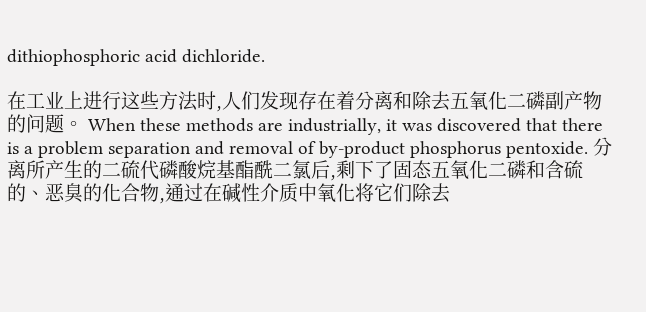dithiophosphoric acid dichloride.

在工业上进行这些方法时,人们发现存在着分离和除去五氧化二磷副产物的问题。 When these methods are industrially, it was discovered that there is a problem separation and removal of by-product phosphorus pentoxide. 分离所产生的二硫代磷酸烷基酯酰二氯后,剩下了固态五氧化二磷和含硫的、恶臭的化合物,通过在碱性介质中氧化将它们除去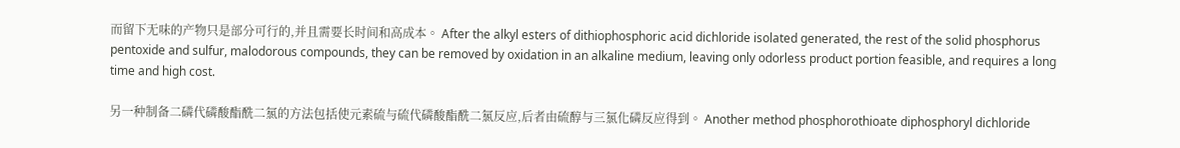而留下无味的产物只是部分可行的,并且需要长时间和高成本。 After the alkyl esters of dithiophosphoric acid dichloride isolated generated, the rest of the solid phosphorus pentoxide and sulfur, malodorous compounds, they can be removed by oxidation in an alkaline medium, leaving only odorless product portion feasible, and requires a long time and high cost.

另一种制备二磷代磷酸酯酰二氯的方法包括使元素硫与硫代磷酸酯酰二氯反应,后者由硫醇与三氯化磷反应得到。 Another method phosphorothioate diphosphoryl dichloride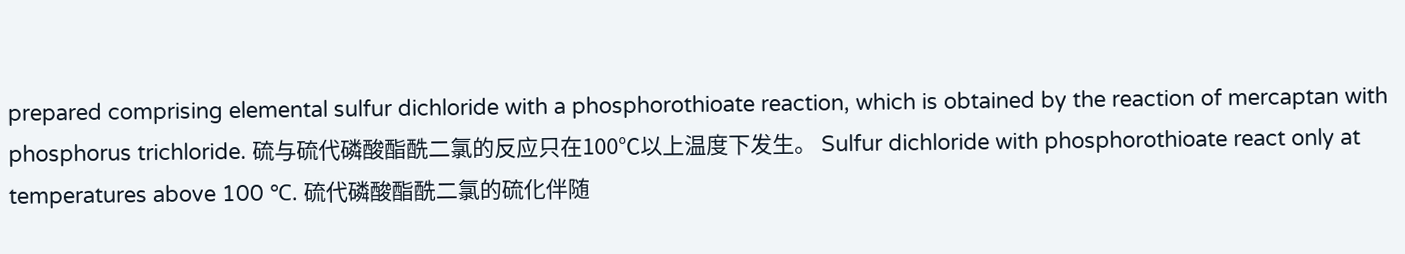prepared comprising elemental sulfur dichloride with a phosphorothioate reaction, which is obtained by the reaction of mercaptan with phosphorus trichloride. 硫与硫代磷酸酯酰二氯的反应只在100℃以上温度下发生。 Sulfur dichloride with phosphorothioate react only at temperatures above 100 ℃. 硫代磷酸酯酰二氯的硫化伴随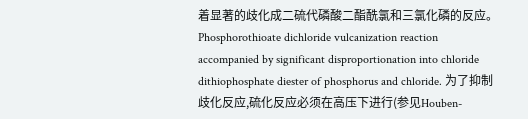着显著的歧化成二硫代磷酸二酯酰氯和三氯化磷的反应。 Phosphorothioate dichloride vulcanization reaction accompanied by significant disproportionation into chloride dithiophosphate diester of phosphorus and chloride. 为了抑制歧化反应,硫化反应必须在高压下进行(参见Houben-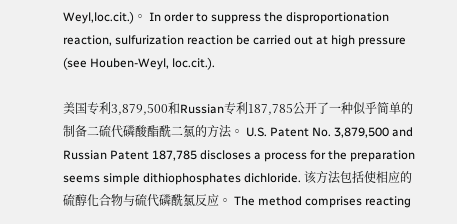Weyl,loc.cit.)。 In order to suppress the disproportionation reaction, sulfurization reaction be carried out at high pressure (see Houben-Weyl, loc.cit.).

美国专利3,879,500和Russian专利187,785公开了一种似乎简单的制备二硫代磷酸酯酰二氯的方法。 U.S. Patent No. 3,879,500 and Russian Patent 187,785 discloses a process for the preparation seems simple dithiophosphates dichloride. 该方法包括使相应的硫醇化合物与硫代磷酰氯反应。 The method comprises reacting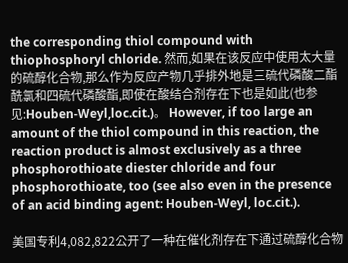the corresponding thiol compound with thiophosphoryl chloride. 然而,如果在该反应中使用太大量的硫醇化合物,那么作为反应产物几乎排外地是三硫代磷酸二酯酰氯和四硫代磷酸酯,即使在酸结合剂存在下也是如此(也参见:Houben-Weyl,loc.cit.)。 However, if too large an amount of the thiol compound in this reaction, the reaction product is almost exclusively as a three phosphorothioate diester chloride and four phosphorothioate, too (see also even in the presence of an acid binding agent: Houben-Weyl, loc.cit.).

美国专利4,082,822公开了一种在催化剂存在下通过硫醇化合物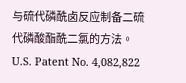与硫代磷酰卤反应制备二硫代磷酸酯酰二氯的方法。 U.S. Patent No. 4,082,822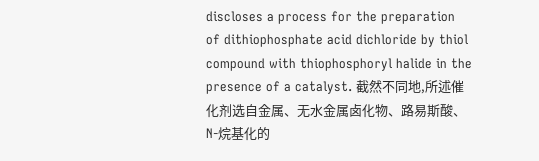discloses a process for the preparation of dithiophosphate acid dichloride by thiol compound with thiophosphoryl halide in the presence of a catalyst. 截然不同地,所述催化剂选自金属、无水金属卤化物、路易斯酸、N-烷基化的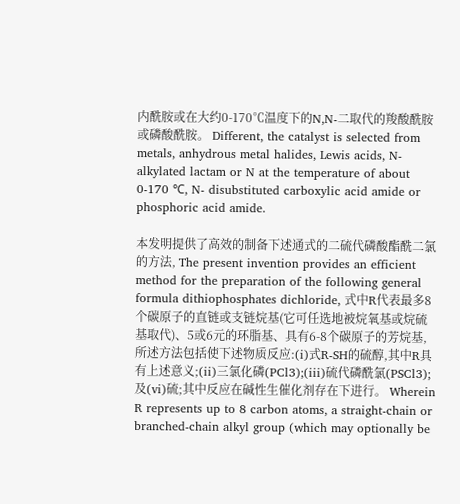内酰胺或在大约0-170℃温度下的N,N-二取代的羧酸酰胺或磷酸酰胺。 Different, the catalyst is selected from metals, anhydrous metal halides, Lewis acids, N- alkylated lactam or N at the temperature of about 0-170 ℃, N- disubstituted carboxylic acid amide or phosphoric acid amide.

本发明提供了高效的制备下述通式的二硫代磷酸酯酰二氯的方法, The present invention provides an efficient method for the preparation of the following general formula dithiophosphates dichloride, 式中R代表最多8个碳原子的直链或支链烷基(它可任选地被烷氧基或烷硫基取代)、5或6元的环脂基、具有6-8个碳原子的芳烷基,所述方法包括使下述物质反应:(i)式R-SH的硫醇,其中R具有上述意义;(ii)三氯化磷(PCl3);(iii)硫代磷酰氯(PSCl3);及(vi)硫;其中反应在碱性生催化剂存在下进行。 Wherein R represents up to 8 carbon atoms, a straight-chain or branched-chain alkyl group (which may optionally be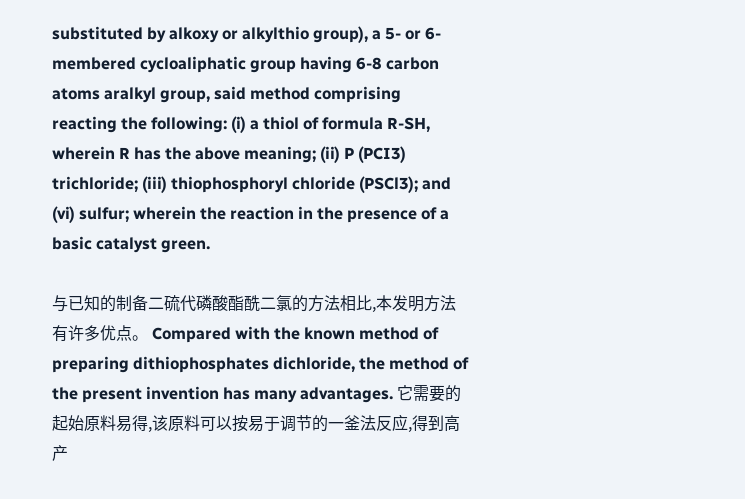substituted by alkoxy or alkylthio group), a 5- or 6-membered cycloaliphatic group having 6-8 carbon atoms aralkyl group, said method comprising reacting the following: (i) a thiol of formula R-SH, wherein R has the above meaning; (ii) P (PCI3) trichloride; (iii) thiophosphoryl chloride (PSCl3); and (vi) sulfur; wherein the reaction in the presence of a basic catalyst green.

与已知的制备二硫代磷酸酯酰二氯的方法相比,本发明方法有许多优点。 Compared with the known method of preparing dithiophosphates dichloride, the method of the present invention has many advantages. 它需要的起始原料易得,该原料可以按易于调节的一釜法反应,得到高产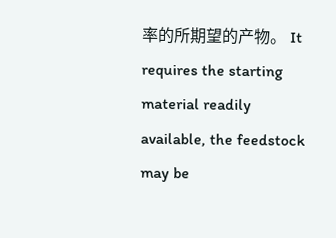率的所期望的产物。 It requires the starting material readily available, the feedstock may be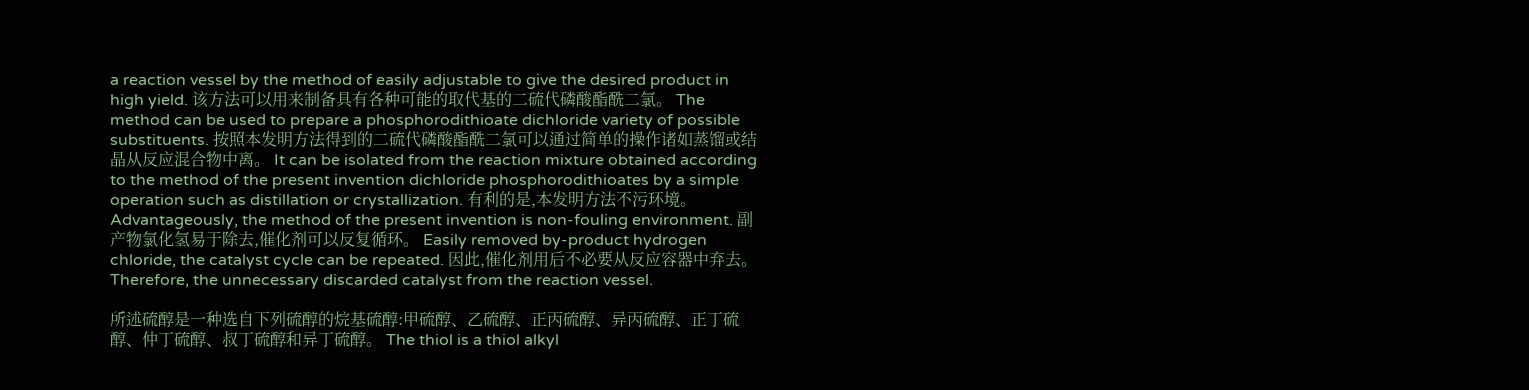a reaction vessel by the method of easily adjustable to give the desired product in high yield. 该方法可以用来制备具有各种可能的取代基的二硫代磷酸酯酰二氯。 The method can be used to prepare a phosphorodithioate dichloride variety of possible substituents. 按照本发明方法得到的二硫代磷酸酯酰二氯可以通过简单的操作诸如蒸馏或结晶从反应混合物中离。 It can be isolated from the reaction mixture obtained according to the method of the present invention dichloride phosphorodithioates by a simple operation such as distillation or crystallization. 有利的是,本发明方法不污环境。 Advantageously, the method of the present invention is non-fouling environment. 副产物氯化氢易于除去,催化剂可以反复循环。 Easily removed by-product hydrogen chloride, the catalyst cycle can be repeated. 因此,催化剂用后不必要从反应容器中弃去。 Therefore, the unnecessary discarded catalyst from the reaction vessel.

所述硫醇是一种选自下列硫醇的烷基硫醇:甲硫醇、乙硫醇、正丙硫醇、异丙硫醇、正丁硫醇、仲丁硫醇、叔丁硫醇和异丁硫醇。 The thiol is a thiol alkyl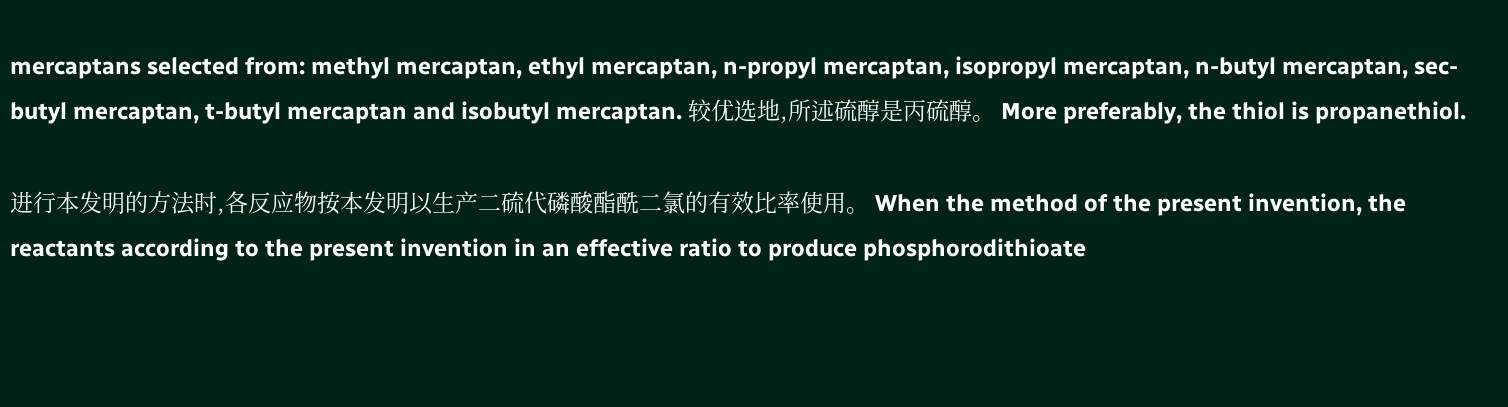mercaptans selected from: methyl mercaptan, ethyl mercaptan, n-propyl mercaptan, isopropyl mercaptan, n-butyl mercaptan, sec-butyl mercaptan, t-butyl mercaptan and isobutyl mercaptan. 较优选地,所述硫醇是丙硫醇。 More preferably, the thiol is propanethiol.

进行本发明的方法时,各反应物按本发明以生产二硫代磷酸酯酰二氯的有效比率使用。 When the method of the present invention, the reactants according to the present invention in an effective ratio to produce phosphorodithioate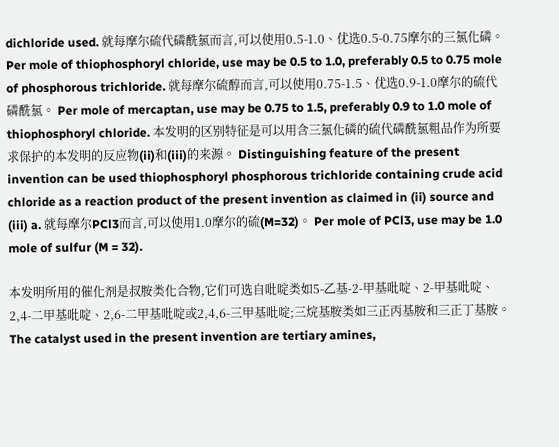dichloride used. 就每摩尔硫代磷酰氯而言,可以使用0.5-1.0、优选0.5-0.75摩尔的三氯化磷。 Per mole of thiophosphoryl chloride, use may be 0.5 to 1.0, preferably 0.5 to 0.75 mole of phosphorous trichloride. 就每摩尔硫醇而言,可以使用0.75-1.5、优选0.9-1.0摩尔的硫代磷酰氯。 Per mole of mercaptan, use may be 0.75 to 1.5, preferably 0.9 to 1.0 mole of thiophosphoryl chloride. 本发明的区别特征是可以用含三氯化磷的硫代磷酰氯粗品作为所要求保护的本发明的反应物(ii)和(iii)的来源。 Distinguishing feature of the present invention can be used thiophosphoryl phosphorous trichloride containing crude acid chloride as a reaction product of the present invention as claimed in (ii) source and (iii) a. 就每摩尔PCl3而言,可以使用1.0摩尔的硫(M=32)。 Per mole of PCl3, use may be 1.0 mole of sulfur (M = 32).

本发明所用的催化剂是叔胺类化合物,它们可选自吡啶类如5-乙基-2-甲基吡啶、2-甲基吡啶、2,4-二甲基吡啶、2,6-二甲基吡啶或2,4,6-三甲基吡啶;三烷基胺类如三正丙基胺和三正丁基胺。 The catalyst used in the present invention are tertiary amines,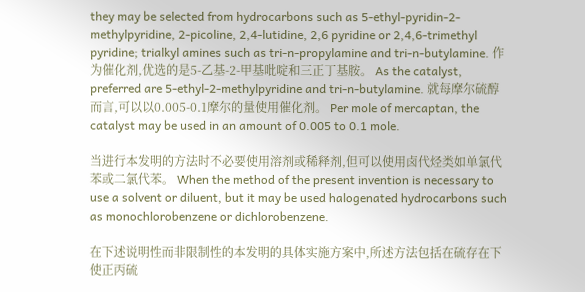they may be selected from hydrocarbons such as 5-ethyl-pyridin-2-methylpyridine, 2-picoline, 2,4-lutidine, 2,6 pyridine or 2,4,6-trimethyl pyridine; trialkyl amines such as tri-n-propylamine and tri-n-butylamine. 作为催化剂,优选的是5-乙基-2-甲基吡啶和三正丁基胺。 As the catalyst, preferred are 5-ethyl-2-methylpyridine and tri-n-butylamine. 就每摩尔硫醇而言,可以以0.005-0.1摩尔的量使用催化剂。 Per mole of mercaptan, the catalyst may be used in an amount of 0.005 to 0.1 mole.

当进行本发明的方法时不必要使用溶剂或稀释剂,但可以使用卤代烃类如单氯代苯或二氯代苯。 When the method of the present invention is necessary to use a solvent or diluent, but it may be used halogenated hydrocarbons such as monochlorobenzene or dichlorobenzene.

在下述说明性而非限制性的本发明的具体实施方案中,所述方法包括在硫存在下使正丙硫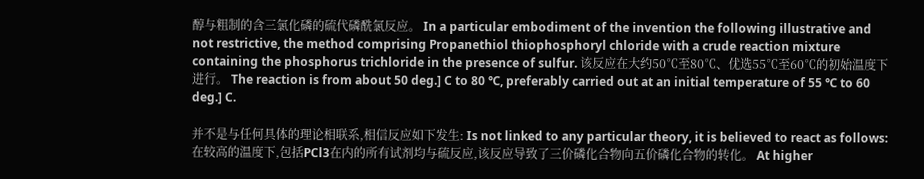醇与粗制的含三氯化磷的硫代磷酰氯反应。 In a particular embodiment of the invention the following illustrative and not restrictive, the method comprising Propanethiol thiophosphoryl chloride with a crude reaction mixture containing the phosphorus trichloride in the presence of sulfur. 该反应在大约50℃至80℃、优选55℃至60℃的初始温度下进行。 The reaction is from about 50 deg.] C to 80 ℃, preferably carried out at an initial temperature of 55 ℃ to 60 deg.] C.

并不是与任何具体的理论相联系,相信反应如下发生: Is not linked to any particular theory, it is believed to react as follows: 在较高的温度下,包括PCl3在内的所有试剂均与硫反应,该反应导致了三价磷化合物向五价磷化合物的转化。 At higher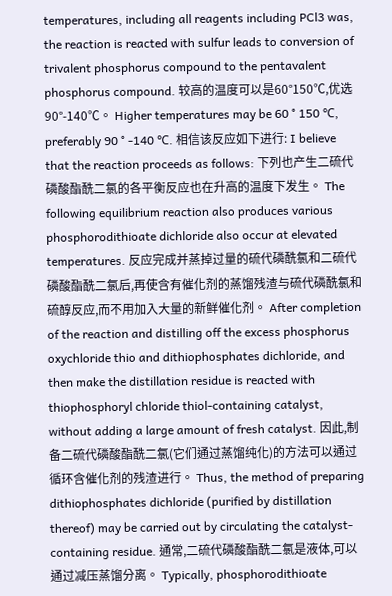temperatures, including all reagents including PCl3 was, the reaction is reacted with sulfur leads to conversion of trivalent phosphorus compound to the pentavalent phosphorus compound. 较高的温度可以是60°150℃,优选90°-140℃。 Higher temperatures may be 60 ° 150 ℃, preferably 90 ° -140 ℃. 相信该反应如下进行: I believe that the reaction proceeds as follows: 下列也产生二硫代磷酸酯酰二氯的各平衡反应也在升高的温度下发生。 The following equilibrium reaction also produces various phosphorodithioate dichloride also occur at elevated temperatures. 反应完成并蒸掉过量的硫代磷酰氯和二硫代磷酸酯酰二氯后,再使含有催化剂的蒸馏残渣与硫代磷酰氯和硫醇反应,而不用加入大量的新鲜催化剂。 After completion of the reaction and distilling off the excess phosphorus oxychloride thio and dithiophosphates dichloride, and then make the distillation residue is reacted with thiophosphoryl chloride thiol-containing catalyst, without adding a large amount of fresh catalyst. 因此,制备二硫代磷酸酯酰二氯(它们通过蒸馏纯化)的方法可以通过循环含催化剂的残渣进行。 Thus, the method of preparing dithiophosphates dichloride (purified by distillation thereof) may be carried out by circulating the catalyst-containing residue. 通常,二硫代磷酸酯酰二氯是液体,可以通过减压蒸馏分离。 Typically, phosphorodithioate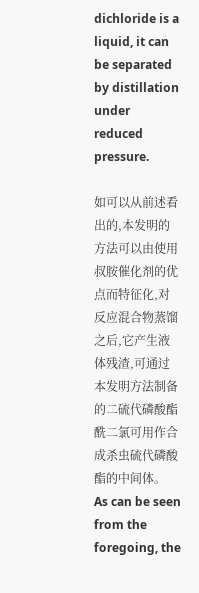dichloride is a liquid, it can be separated by distillation under reduced pressure.

如可以从前述看出的,本发明的方法可以由使用叔胺催化剂的优点而特征化,对反应混合物蒸馏之后,它产生液体残渣,可通过本发明方法制备的二硫代磷酸酯酰二氯可用作合成杀虫硫代磷酸酯的中间体。 As can be seen from the foregoing, the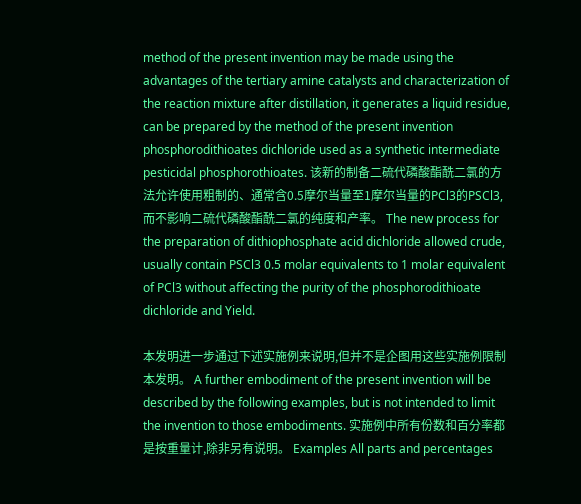method of the present invention may be made using the advantages of the tertiary amine catalysts and characterization of the reaction mixture after distillation, it generates a liquid residue, can be prepared by the method of the present invention phosphorodithioates dichloride used as a synthetic intermediate pesticidal phosphorothioates. 该新的制备二硫代磷酸酯酰二氯的方法允许使用粗制的、通常含0.5摩尔当量至1摩尔当量的PCl3的PSCl3,而不影响二硫代磷酸酯酰二氯的纯度和产率。 The new process for the preparation of dithiophosphate acid dichloride allowed crude, usually contain PSCl3 0.5 molar equivalents to 1 molar equivalent of PCl3 without affecting the purity of the phosphorodithioate dichloride and Yield.

本发明进一步通过下述实施例来说明,但并不是企图用这些实施例限制本发明。 A further embodiment of the present invention will be described by the following examples, but is not intended to limit the invention to those embodiments. 实施例中所有份数和百分率都是按重量计,除非另有说明。 Examples All parts and percentages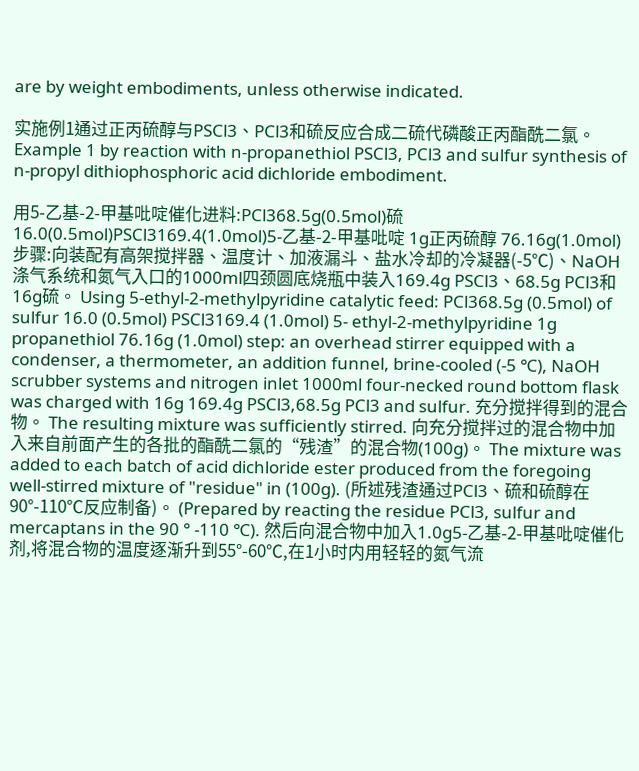are by weight embodiments, unless otherwise indicated.

实施例1通过正丙硫醇与PSCl3、PCl3和硫反应合成二硫代磷酸正丙酯酰二氯。 Example 1 by reaction with n-propanethiol PSCl3, PCl3 and sulfur synthesis of n-propyl dithiophosphoric acid dichloride embodiment.

用5-乙基-2-甲基吡啶催化进料:PCl368.5g(0.5mol)硫 16.0(0.5mol)PSCl3169.4(1.0mol)5-乙基-2-甲基吡啶 1g正丙硫醇 76.16g(1.0mol)步骤:向装配有高架搅拌器、温度计、加液漏斗、盐水冷却的冷凝器(-5℃)、NaOH涤气系统和氮气入口的1000ml四颈圆底烧瓶中装入169.4g PSCl3、68.5g PCl3和16g硫。 Using 5-ethyl-2-methylpyridine catalytic feed: PCl368.5g (0.5mol) of sulfur 16.0 (0.5mol) PSCl3169.4 (1.0mol) 5- ethyl-2-methylpyridine 1g propanethiol 76.16g (1.0mol) step: an overhead stirrer equipped with a condenser, a thermometer, an addition funnel, brine-cooled (-5 ℃), NaOH scrubber systems and nitrogen inlet 1000ml four-necked round bottom flask was charged with 16g 169.4g PSCl3,68.5g PCl3 and sulfur. 充分搅拌得到的混合物。 The resulting mixture was sufficiently stirred. 向充分搅拌过的混合物中加入来自前面产生的各批的酯酰二氯的“残渣”的混合物(100g)。 The mixture was added to each batch of acid dichloride ester produced from the foregoing well-stirred mixture of "residue" in (100g). (所述残渣通过PCl3、硫和硫醇在90°-110℃反应制备)。 (Prepared by reacting the residue PCl3, sulfur and mercaptans in the 90 ° -110 ℃). 然后向混合物中加入1.0g5-乙基-2-甲基吡啶催化剂,将混合物的温度逐渐升到55°-60℃,在1小时内用轻轻的氮气流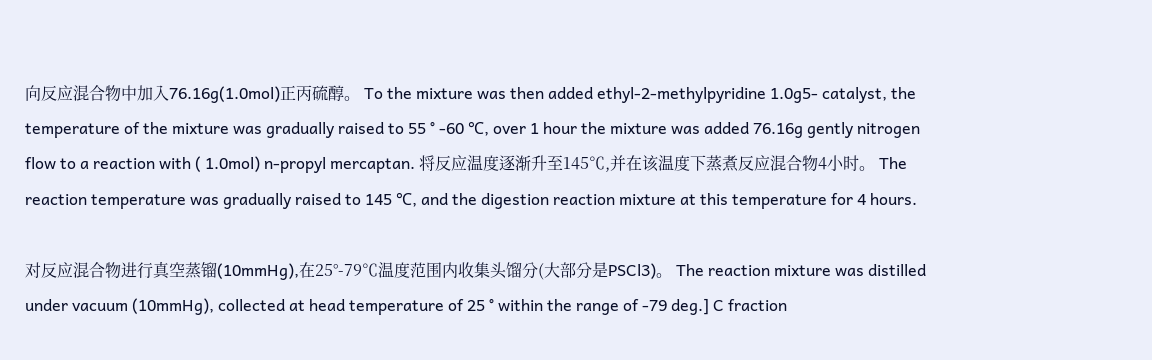向反应混合物中加入76.16g(1.0mol)正丙硫醇。 To the mixture was then added ethyl-2-methylpyridine 1.0g5- catalyst, the temperature of the mixture was gradually raised to 55 ° -60 ℃, over 1 hour the mixture was added 76.16g gently nitrogen flow to a reaction with ( 1.0mol) n-propyl mercaptan. 将反应温度逐渐升至145℃,并在该温度下蒸煮反应混合物4小时。 The reaction temperature was gradually raised to 145 ℃, and the digestion reaction mixture at this temperature for 4 hours.

对反应混合物进行真空蒸镏(10mmHg),在25°-79℃温度范围内收集头馏分(大部分是PSCl3)。 The reaction mixture was distilled under vacuum (10mmHg), collected at head temperature of 25 ° within the range of -79 deg.] C fraction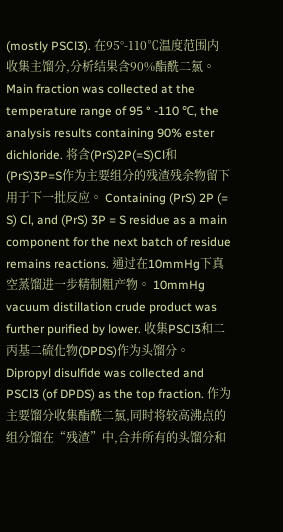(mostly PSCl3). 在95°-110℃温度范围内收集主馏分,分析结果含90%酯酰二氯。 Main fraction was collected at the temperature range of 95 ° -110 ℃, the analysis results containing 90% ester dichloride. 将含(PrS)2P(=S)Cl和(PrS)3P=S作为主要组分的残渣残余物留下用于下一批反应。 Containing (PrS) 2P (= S) Cl, and (PrS) 3P = S residue as a main component for the next batch of residue remains reactions. 通过在10mmHg下真空蒸馏进一步精制粗产物。 10mmHg vacuum distillation crude product was further purified by lower. 收集PSCl3和二丙基二硫化物(DPDS)作为头馏分。 Dipropyl disulfide was collected and PSCl3 (of DPDS) as the top fraction. 作为主要馏分收集酯酰二氯,同时将较高沸点的组分馏在“残渣”中,合并所有的头馏分和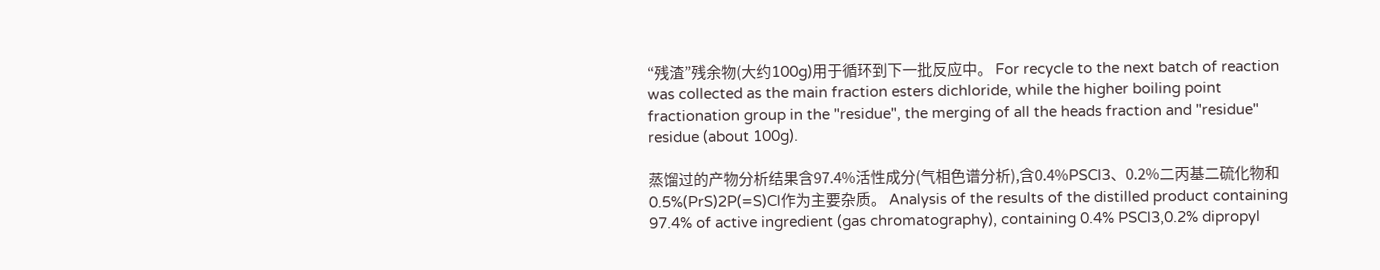“残渣”残余物(大约100g)用于循环到下一批反应中。 For recycle to the next batch of reaction was collected as the main fraction esters dichloride, while the higher boiling point fractionation group in the "residue", the merging of all the heads fraction and "residue" residue (about 100g).

蒸馏过的产物分析结果含97.4%活性成分(气相色谱分析),含0.4%PSCl3、0.2%二丙基二硫化物和0.5%(PrS)2P(=S)Cl作为主要杂质。 Analysis of the results of the distilled product containing 97.4% of active ingredient (gas chromatography), containing 0.4% PSCl3,0.2% dipropyl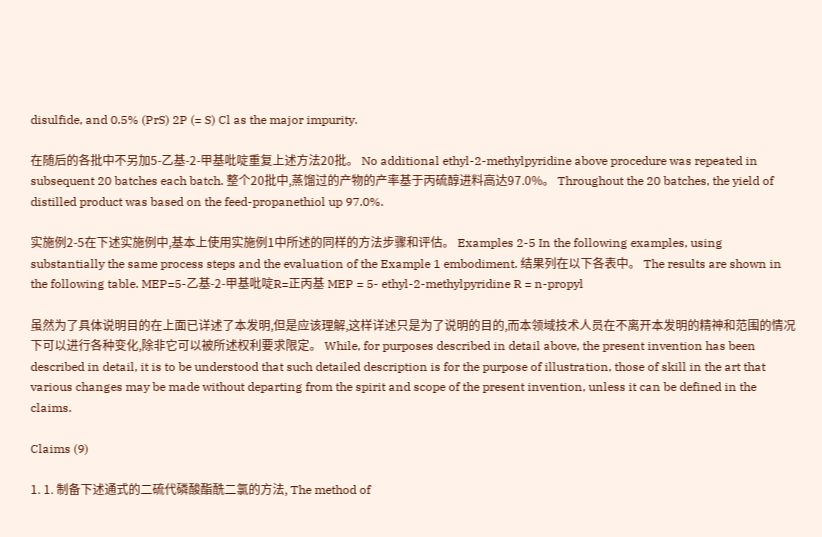disulfide, and 0.5% (PrS) 2P (= S) Cl as the major impurity.

在随后的各批中不另加5-乙基-2-甲基吡啶重复上述方法20批。 No additional ethyl-2-methylpyridine above procedure was repeated in subsequent 20 batches each batch. 整个20批中,蒸馏过的产物的产率基于丙硫醇进料高达97.0%。 Throughout the 20 batches, the yield of distilled product was based on the feed-propanethiol up 97.0%.

实施例2-5在下述实施例中,基本上使用实施例1中所述的同样的方法步骤和评估。 Examples 2-5 In the following examples, using substantially the same process steps and the evaluation of the Example 1 embodiment. 结果列在以下各表中。 The results are shown in the following table. MEP=5-乙基-2-甲基吡啶R=正丙基 MEP = 5- ethyl-2-methylpyridine R = n-propyl

虽然为了具体说明目的在上面已详述了本发明,但是应该理解,这样详述只是为了说明的目的,而本领域技术人员在不离开本发明的精神和范围的情况下可以进行各种变化,除非它可以被所述权利要求限定。 While, for purposes described in detail above, the present invention has been described in detail, it is to be understood that such detailed description is for the purpose of illustration, those of skill in the art that various changes may be made without departing from the spirit and scope of the present invention, unless it can be defined in the claims.

Claims (9)

1. 1. 制备下述通式的二硫代磷酸酯酰二氯的方法, The method of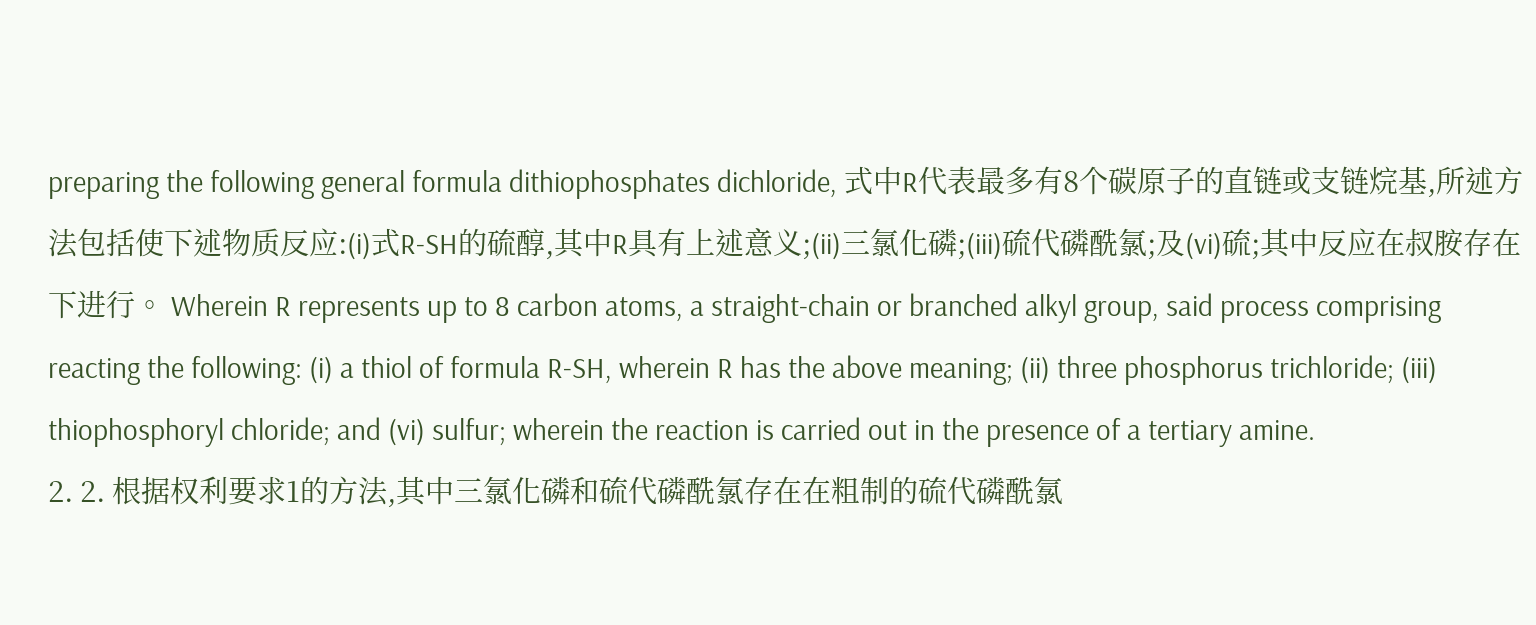preparing the following general formula dithiophosphates dichloride, 式中R代表最多有8个碳原子的直链或支链烷基,所述方法包括使下述物质反应:(i)式R-SH的硫醇,其中R具有上述意义;(ii)三氯化磷;(iii)硫代磷酰氯;及(vi)硫;其中反应在叔胺存在下进行。 Wherein R represents up to 8 carbon atoms, a straight-chain or branched alkyl group, said process comprising reacting the following: (i) a thiol of formula R-SH, wherein R has the above meaning; (ii) three phosphorus trichloride; (iii) thiophosphoryl chloride; and (vi) sulfur; wherein the reaction is carried out in the presence of a tertiary amine.
2. 2. 根据权利要求1的方法,其中三氯化磷和硫代磷酰氯存在在粗制的硫代磷酰氯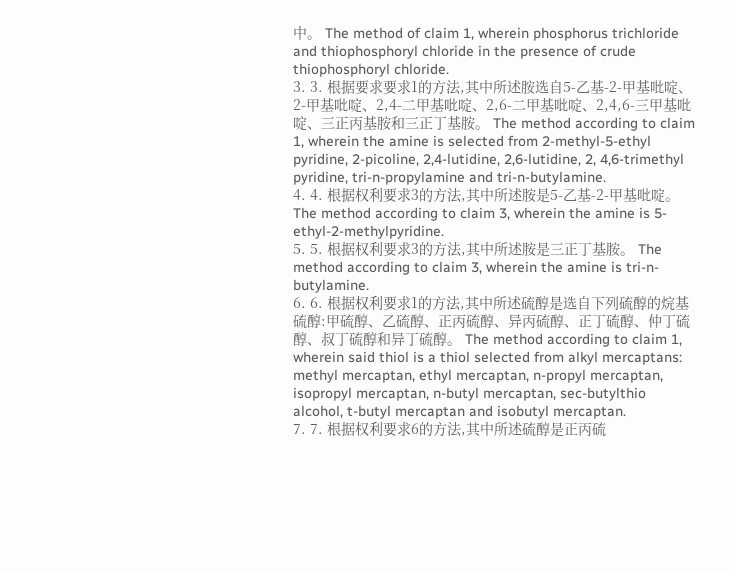中。 The method of claim 1, wherein phosphorus trichloride and thiophosphoryl chloride in the presence of crude thiophosphoryl chloride.
3. 3. 根据要求要求1的方法,其中所述胺选自5-乙基-2-甲基吡啶、2-甲基吡啶、2,4-二甲基吡啶、2,6-二甲基吡啶、2,4,6-三甲基吡啶、三正丙基胺和三正丁基胺。 The method according to claim 1, wherein the amine is selected from 2-methyl-5-ethyl pyridine, 2-picoline, 2,4-lutidine, 2,6-lutidine, 2, 4,6-trimethyl pyridine, tri-n-propylamine and tri-n-butylamine.
4. 4. 根据权利要求3的方法,其中所述胺是5-乙基-2-甲基吡啶。 The method according to claim 3, wherein the amine is 5-ethyl-2-methylpyridine.
5. 5. 根据权利要求3的方法,其中所述胺是三正丁基胺。 The method according to claim 3, wherein the amine is tri-n-butylamine.
6. 6. 根据权利要求1的方法,其中所述硫醇是选自下列硫醇的烷基硫醇:甲硫醇、乙硫醇、正丙硫醇、异丙硫醇、正丁硫醇、仲丁硫醇、叔丁硫醇和异丁硫醇。 The method according to claim 1, wherein said thiol is a thiol selected from alkyl mercaptans: methyl mercaptan, ethyl mercaptan, n-propyl mercaptan, isopropyl mercaptan, n-butyl mercaptan, sec-butylthio alcohol, t-butyl mercaptan and isobutyl mercaptan.
7. 7. 根据权利要求6的方法,其中所述硫醇是正丙硫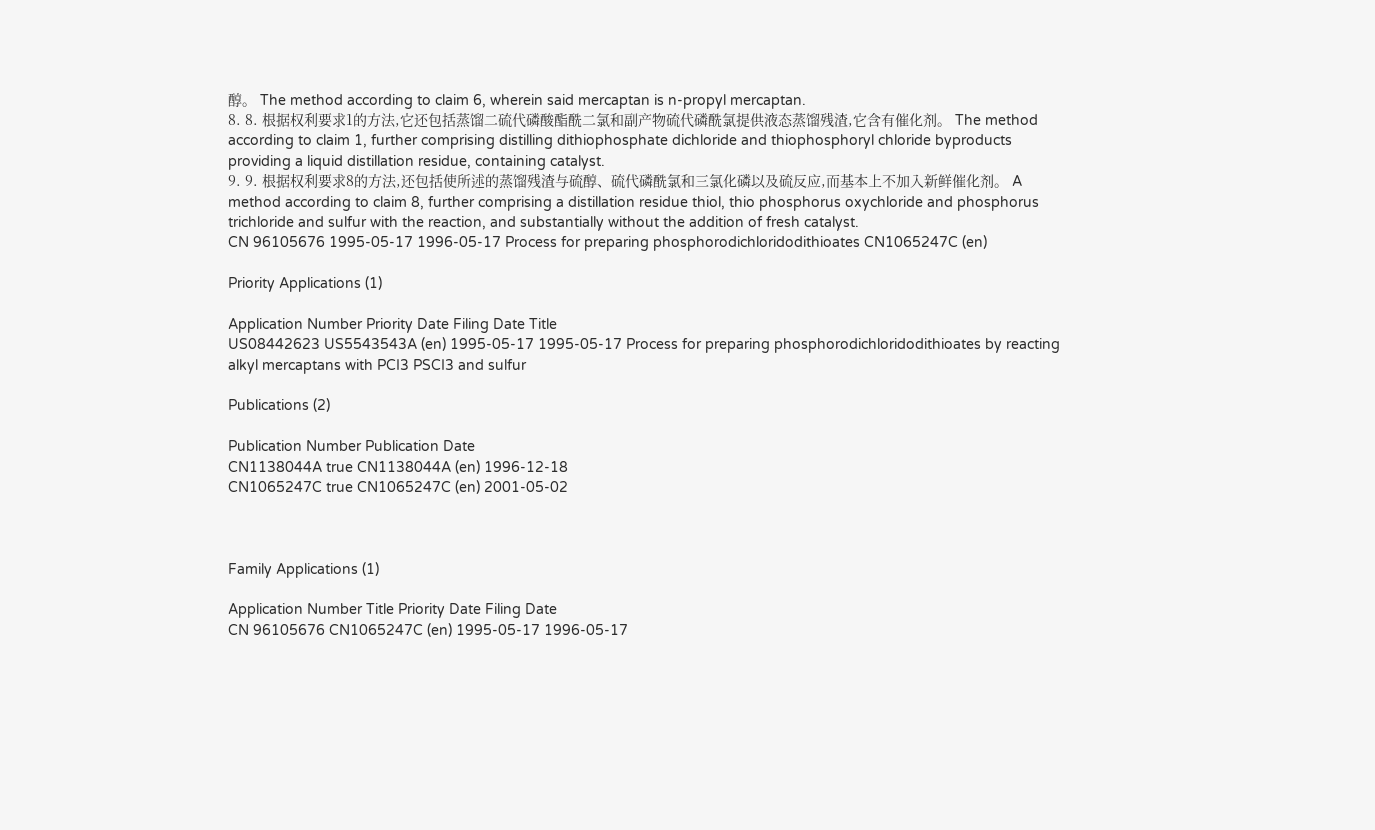醇。 The method according to claim 6, wherein said mercaptan is n-propyl mercaptan.
8. 8. 根据权利要求1的方法,它还包括蒸馏二硫代磷酸酯酰二氯和副产物硫代磷酰氯提供液态蒸馏残渣,它含有催化剂。 The method according to claim 1, further comprising distilling dithiophosphate dichloride and thiophosphoryl chloride byproducts providing a liquid distillation residue, containing catalyst.
9. 9. 根据权利要求8的方法,还包括使所述的蒸馏残渣与硫醇、硫代磷酰氯和三氯化磷以及硫反应,而基本上不加入新鲜催化剂。 A method according to claim 8, further comprising a distillation residue thiol, thio phosphorus oxychloride and phosphorus trichloride and sulfur with the reaction, and substantially without the addition of fresh catalyst.
CN 96105676 1995-05-17 1996-05-17 Process for preparing phosphorodichloridodithioates CN1065247C (en)

Priority Applications (1)

Application Number Priority Date Filing Date Title
US08442623 US5543543A (en) 1995-05-17 1995-05-17 Process for preparing phosphorodichloridodithioates by reacting alkyl mercaptans with PCI3 PSCI3 and sulfur

Publications (2)

Publication Number Publication Date
CN1138044A true CN1138044A (en) 1996-12-18
CN1065247C true CN1065247C (en) 2001-05-02



Family Applications (1)

Application Number Title Priority Date Filing Date
CN 96105676 CN1065247C (en) 1995-05-17 1996-05-17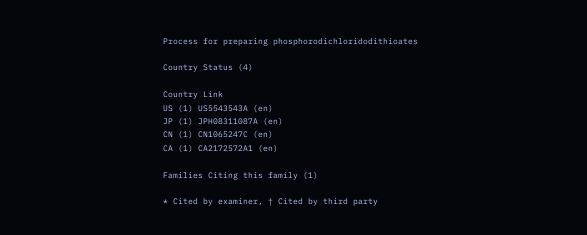Process for preparing phosphorodichloridodithioates

Country Status (4)

Country Link
US (1) US5543543A (en)
JP (1) JPH08311087A (en)
CN (1) CN1065247C (en)
CA (1) CA2172572A1 (en)

Families Citing this family (1)

* Cited by examiner, † Cited by third party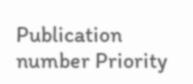Publication number Priority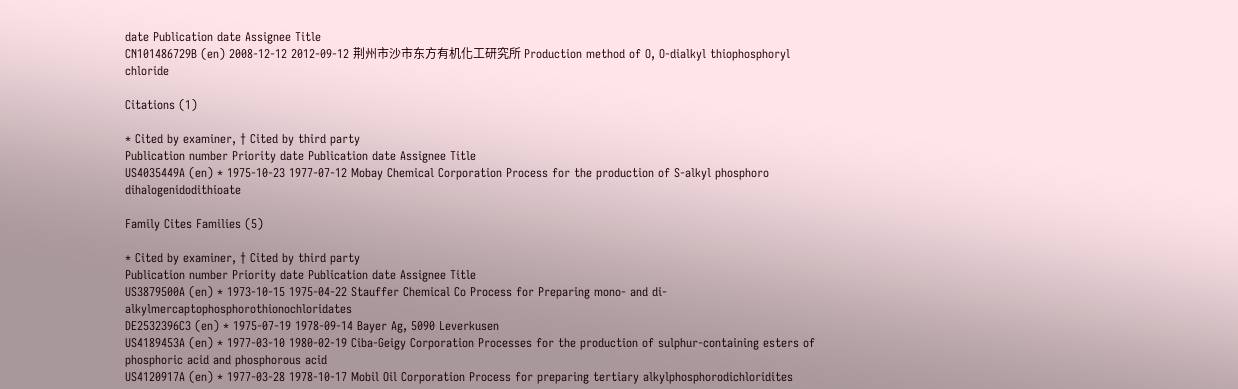date Publication date Assignee Title
CN101486729B (en) 2008-12-12 2012-09-12 荆州市沙市东方有机化工研究所 Production method of O, O-dialkyl thiophosphoryl chloride

Citations (1)

* Cited by examiner, † Cited by third party
Publication number Priority date Publication date Assignee Title
US4035449A (en) * 1975-10-23 1977-07-12 Mobay Chemical Corporation Process for the production of S-alkyl phosphoro dihalogenidodithioate

Family Cites Families (5)

* Cited by examiner, † Cited by third party
Publication number Priority date Publication date Assignee Title
US3879500A (en) * 1973-10-15 1975-04-22 Stauffer Chemical Co Process for Preparing mono- and di-alkylmercaptophosphorothionochloridates
DE2532396C3 (en) * 1975-07-19 1978-09-14 Bayer Ag, 5090 Leverkusen
US4189453A (en) * 1977-03-10 1980-02-19 Ciba-Geigy Corporation Processes for the production of sulphur-containing esters of phosphoric acid and phosphorous acid
US4120917A (en) * 1977-03-28 1978-10-17 Mobil Oil Corporation Process for preparing tertiary alkylphosphorodichloridites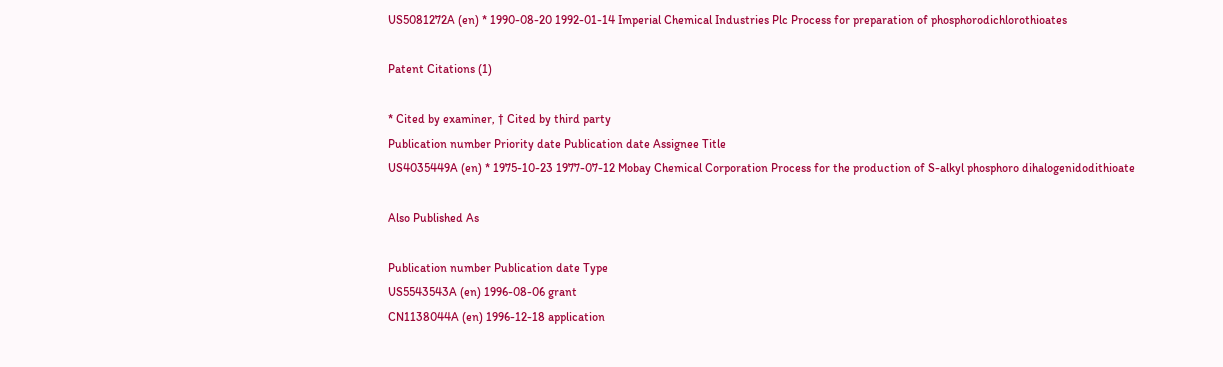US5081272A (en) * 1990-08-20 1992-01-14 Imperial Chemical Industries Plc Process for preparation of phosphorodichlorothioates

Patent Citations (1)

* Cited by examiner, † Cited by third party
Publication number Priority date Publication date Assignee Title
US4035449A (en) * 1975-10-23 1977-07-12 Mobay Chemical Corporation Process for the production of S-alkyl phosphoro dihalogenidodithioate

Also Published As

Publication number Publication date Type
US5543543A (en) 1996-08-06 grant
CN1138044A (en) 1996-12-18 application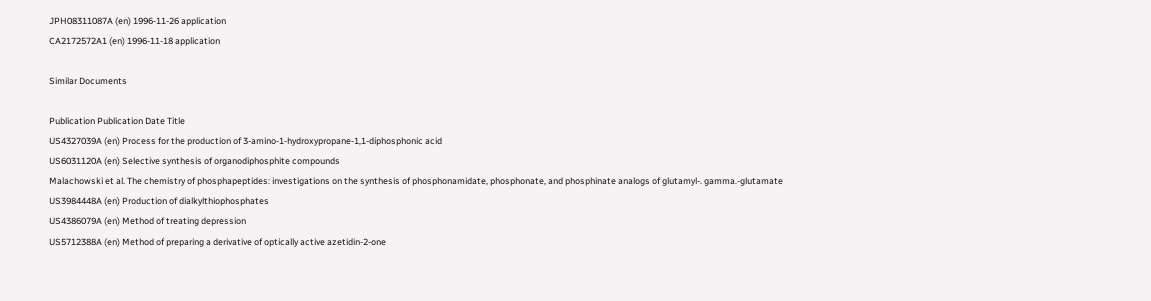JPH08311087A (en) 1996-11-26 application
CA2172572A1 (en) 1996-11-18 application

Similar Documents

Publication Publication Date Title
US4327039A (en) Process for the production of 3-amino-1-hydroxypropane-1,1-diphosphonic acid
US6031120A (en) Selective synthesis of organodiphosphite compounds
Malachowski et al. The chemistry of phosphapeptides: investigations on the synthesis of phosphonamidate, phosphonate, and phosphinate analogs of glutamyl-. gamma.-glutamate
US3984448A (en) Production of dialkylthiophosphates
US4386079A (en) Method of treating depression
US5712388A (en) Method of preparing a derivative of optically active azetidin-2-one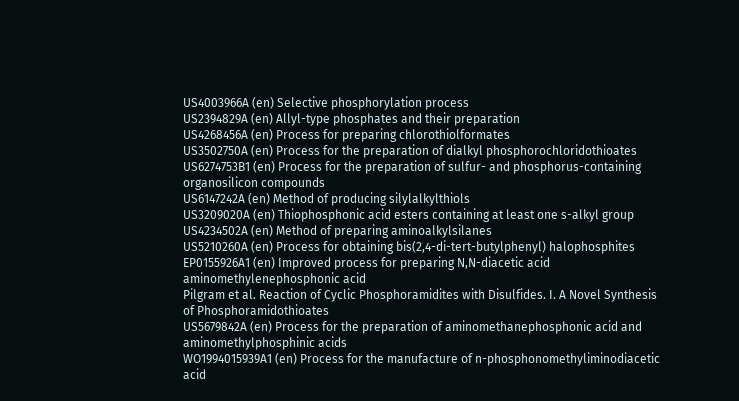US4003966A (en) Selective phosphorylation process
US2394829A (en) Allyl-type phosphates and their preparation
US4268456A (en) Process for preparing chlorothiolformates
US3502750A (en) Process for the preparation of dialkyl phosphorochloridothioates
US6274753B1 (en) Process for the preparation of sulfur- and phosphorus-containing organosilicon compounds
US6147242A (en) Method of producing silylalkylthiols
US3209020A (en) Thiophosphonic acid esters containing at least one s-alkyl group
US4234502A (en) Method of preparing aminoalkylsilanes
US5210260A (en) Process for obtaining bis(2,4-di-tert-butylphenyl) halophosphites
EP0155926A1 (en) Improved process for preparing N,N-diacetic acid aminomethylenephosphonic acid
Pilgram et al. Reaction of Cyclic Phosphoramidites with Disulfides. I. A Novel Synthesis of Phosphoramidothioates
US5679842A (en) Process for the preparation of aminomethanephosphonic acid and aminomethylphosphinic acids
WO1994015939A1 (en) Process for the manufacture of n-phosphonomethyliminodiacetic acid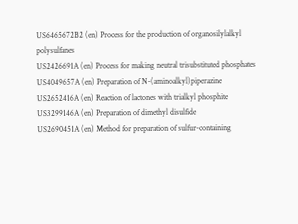US6465672B2 (en) Process for the production of organosilylalkyl polysulfanes
US2426691A (en) Process for making neutral trisubstituted phosphates
US4049657A (en) Preparation of N-(aminoalkyl)piperazine
US2652416A (en) Reaction of lactones with trialkyl phosphite
US3299146A (en) Preparation of dimethyl disulfide
US2690451A (en) Method for preparation of sulfur-containing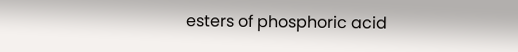esters of phosphoric acid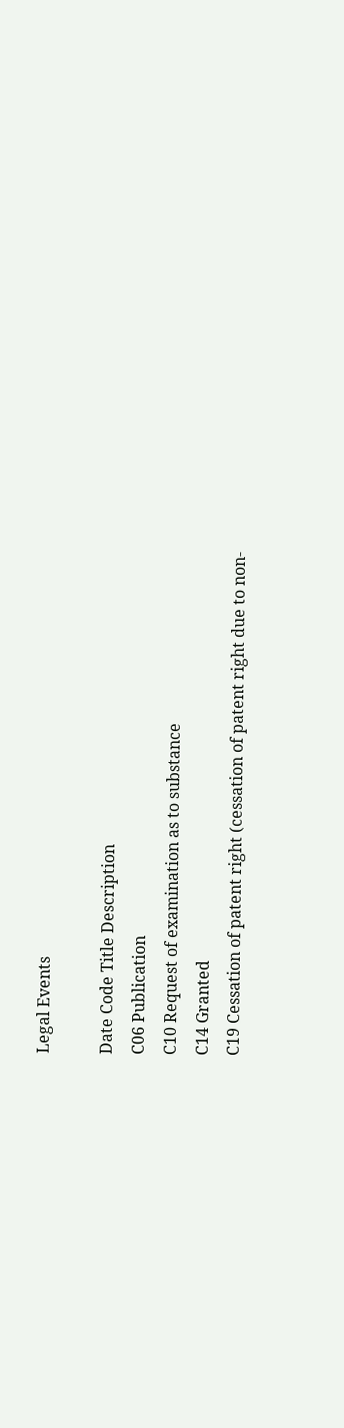Legal Events

Date Code Title Description
C06 Publication
C10 Request of examination as to substance
C14 Granted
C19 Cessation of patent right (cessation of patent right due to non-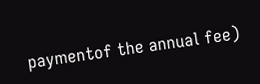paymentof the annual fee)